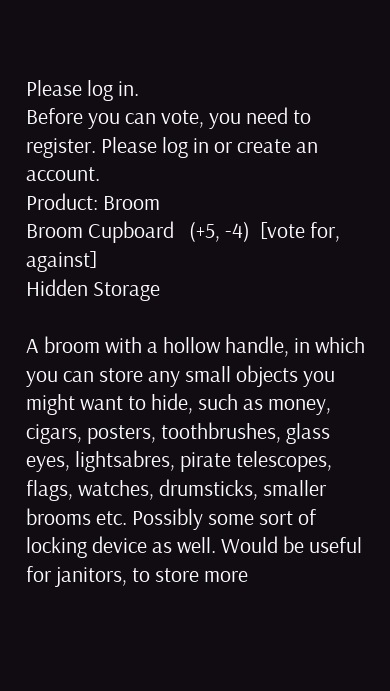Please log in.
Before you can vote, you need to register. Please log in or create an account.
Product: Broom
Broom Cupboard   (+5, -4)  [vote for, against]
Hidden Storage

A broom with a hollow handle, in which you can store any small objects you might want to hide, such as money, cigars, posters, toothbrushes, glass eyes, lightsabres, pirate telescopes, flags, watches, drumsticks, smaller brooms etc. Possibly some sort of locking device as well. Would be useful for janitors, to store more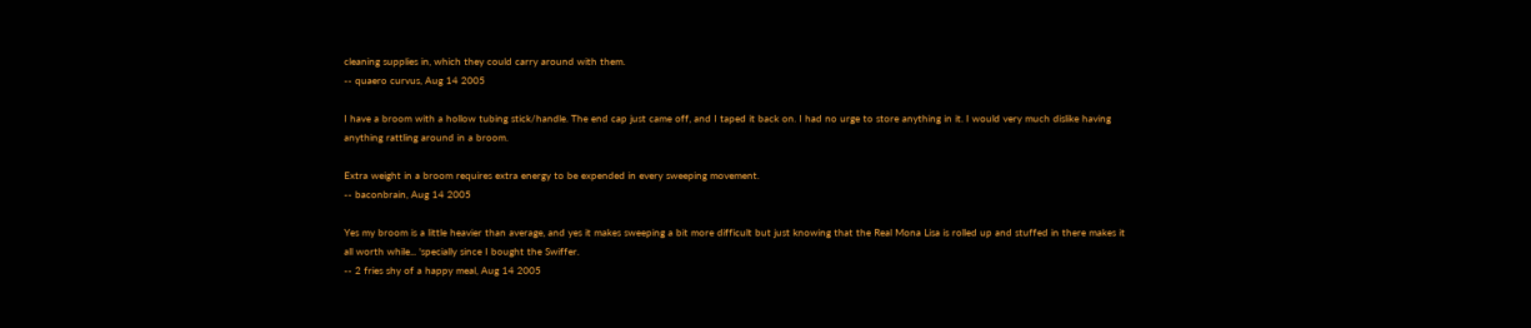cleaning supplies in, which they could carry around with them.
-- quaero curvus, Aug 14 2005

I have a broom with a hollow tubing stick/handle. The end cap just came off, and I taped it back on. I had no urge to store anything in it. I would very much dislike having anything rattling around in a broom.

Extra weight in a broom requires extra energy to be expended in every sweeping movement.
-- baconbrain, Aug 14 2005

Yes my broom is a little heavier than average, and yes it makes sweeping a bit more difficult but just knowing that the Real Mona Lisa is rolled up and stuffed in there makes it all worth while... 'specially since I bought the Swiffer.
-- 2 fries shy of a happy meal, Aug 14 2005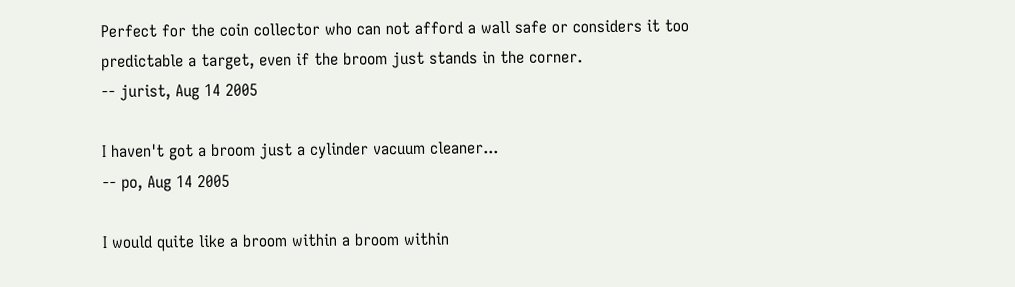Perfect for the coin collector who can not afford a wall safe or considers it too predictable a target, even if the broom just stands in the corner.
-- jurist, Aug 14 2005

I haven't got a broom just a cylinder vacuum cleaner...
-- po, Aug 14 2005

I would quite like a broom within a broom within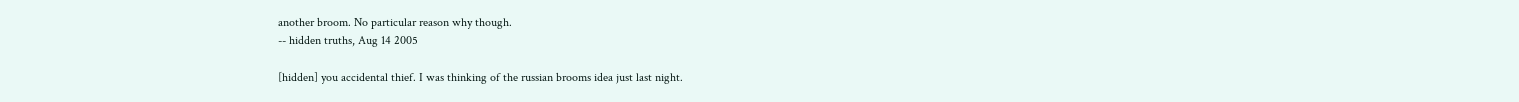another broom. No particular reason why though.
-- hidden truths, Aug 14 2005

[hidden] you accidental thief. I was thinking of the russian brooms idea just last night.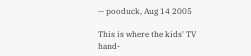-- pooduck, Aug 14 2005

This is where the kids' TV hand-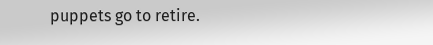puppets go to retire.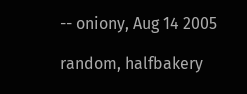-- oniony, Aug 14 2005

random, halfbakery